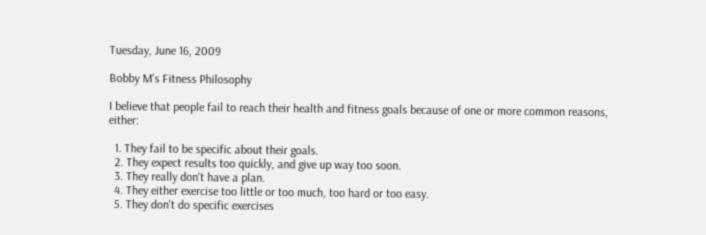Tuesday, June 16, 2009

Bobby M's Fitness Philosophy

I believe that people fail to reach their health and fitness goals because of one or more common reasons, either:

  1. They fail to be specific about their goals.
  2. They expect results too quickly, and give up way too soon.
  3. They really don't have a plan.
  4. They either exercise too little or too much, too hard or too easy.
  5. They don't do specific exercises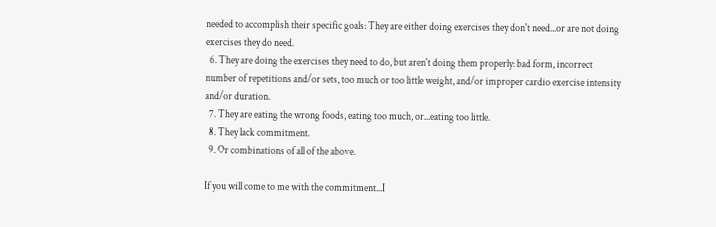needed to accomplish their specific goals: They are either doing exercises they don't need...or are not doing exercises they do need.
  6. They are doing the exercises they need to do, but aren't doing them properly: bad form, incorrect number of repetitions and/or sets, too much or too little weight, and/or improper cardio exercise intensity and/or duration.
  7. They are eating the wrong foods, eating too much, or...eating too little.
  8. They lack commitment.
  9. Or combinations of all of the above.

If you will come to me with the commitment...I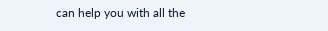can help you with all the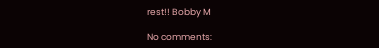rest!! Bobby M

No comments: